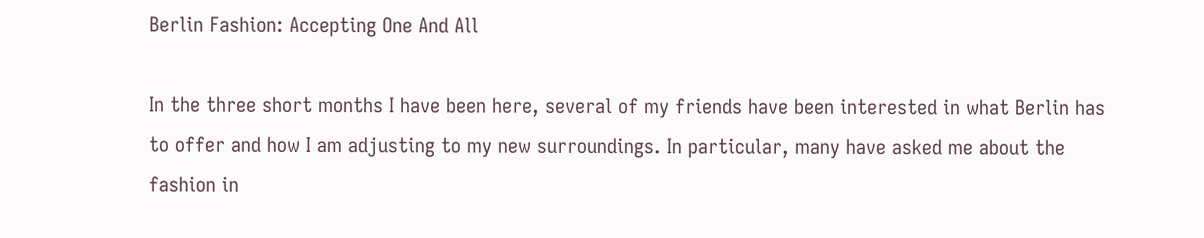Berlin Fashion: Accepting One And All

In the three short months I have been here, several of my friends have been interested in what Berlin has to offer and how I am adjusting to my new surroundings. In particular, many have asked me about the fashion in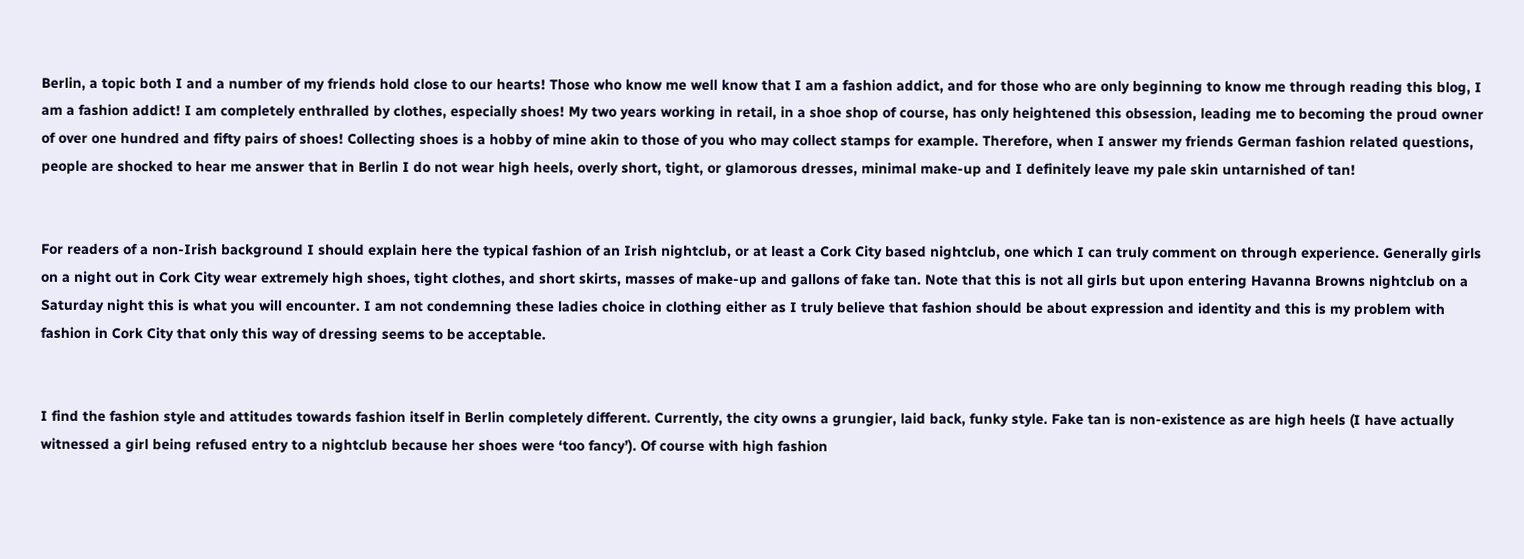Berlin, a topic both I and a number of my friends hold close to our hearts! Those who know me well know that I am a fashion addict, and for those who are only beginning to know me through reading this blog, I am a fashion addict! I am completely enthralled by clothes, especially shoes! My two years working in retail, in a shoe shop of course, has only heightened this obsession, leading me to becoming the proud owner of over one hundred and fifty pairs of shoes! Collecting shoes is a hobby of mine akin to those of you who may collect stamps for example. Therefore, when I answer my friends German fashion related questions, people are shocked to hear me answer that in Berlin I do not wear high heels, overly short, tight, or glamorous dresses, minimal make-up and I definitely leave my pale skin untarnished of tan!


For readers of a non-Irish background I should explain here the typical fashion of an Irish nightclub, or at least a Cork City based nightclub, one which I can truly comment on through experience. Generally girls on a night out in Cork City wear extremely high shoes, tight clothes, and short skirts, masses of make-up and gallons of fake tan. Note that this is not all girls but upon entering Havanna Browns nightclub on a Saturday night this is what you will encounter. I am not condemning these ladies choice in clothing either as I truly believe that fashion should be about expression and identity and this is my problem with fashion in Cork City that only this way of dressing seems to be acceptable.


I find the fashion style and attitudes towards fashion itself in Berlin completely different. Currently, the city owns a grungier, laid back, funky style. Fake tan is non-existence as are high heels (I have actually witnessed a girl being refused entry to a nightclub because her shoes were ‘too fancy’). Of course with high fashion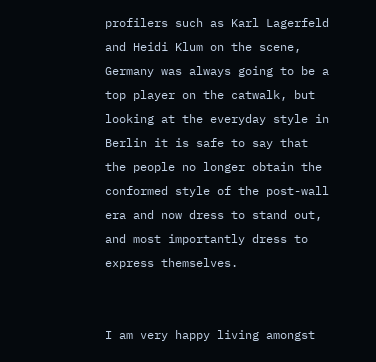profilers such as Karl Lagerfeld and Heidi Klum on the scene, Germany was always going to be a top player on the catwalk, but looking at the everyday style in Berlin it is safe to say that the people no longer obtain the conformed style of the post-wall era and now dress to stand out, and most importantly dress to express themselves.


I am very happy living amongst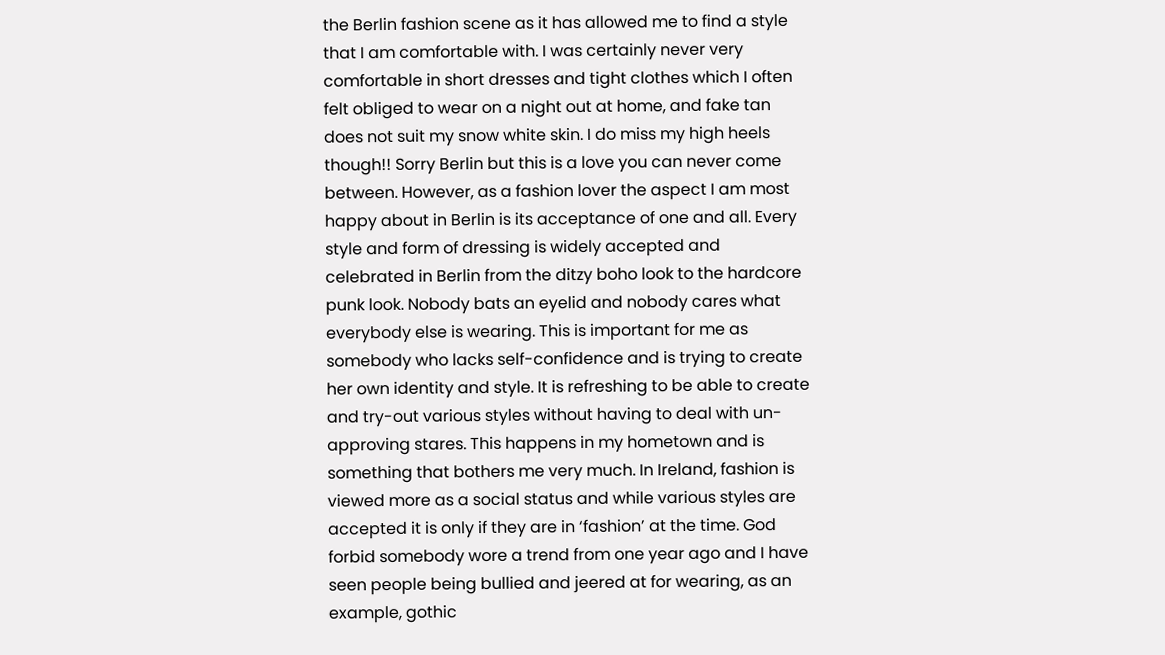the Berlin fashion scene as it has allowed me to find a style that I am comfortable with. I was certainly never very comfortable in short dresses and tight clothes which I often felt obliged to wear on a night out at home, and fake tan does not suit my snow white skin. I do miss my high heels though!! Sorry Berlin but this is a love you can never come between. However, as a fashion lover the aspect I am most happy about in Berlin is its acceptance of one and all. Every style and form of dressing is widely accepted and celebrated in Berlin from the ditzy boho look to the hardcore punk look. Nobody bats an eyelid and nobody cares what everybody else is wearing. This is important for me as somebody who lacks self-confidence and is trying to create her own identity and style. It is refreshing to be able to create and try-out various styles without having to deal with un-approving stares. This happens in my hometown and is something that bothers me very much. In Ireland, fashion is viewed more as a social status and while various styles are accepted it is only if they are in ‘fashion’ at the time. God forbid somebody wore a trend from one year ago and I have seen people being bullied and jeered at for wearing, as an example, gothic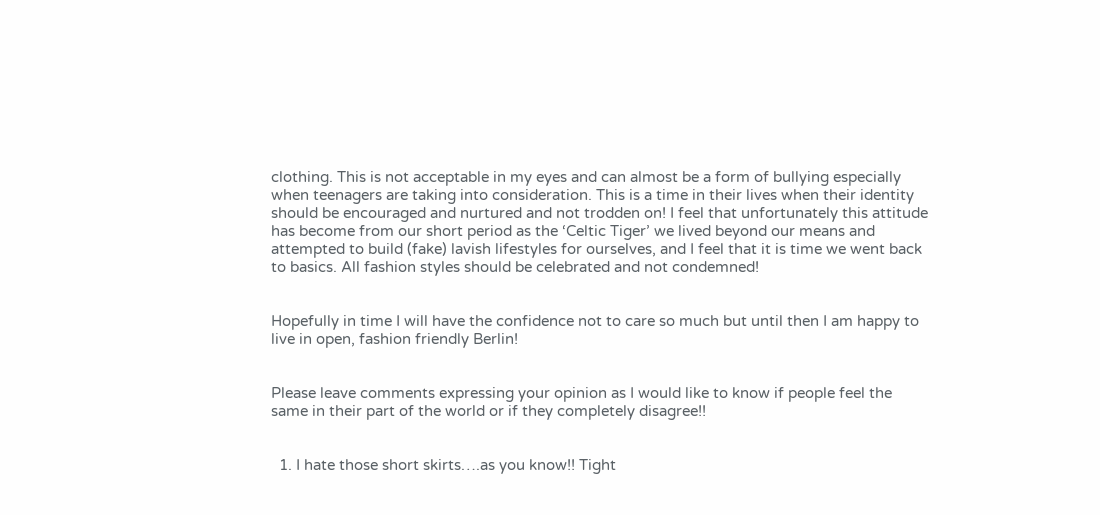clothing. This is not acceptable in my eyes and can almost be a form of bullying especially when teenagers are taking into consideration. This is a time in their lives when their identity should be encouraged and nurtured and not trodden on! I feel that unfortunately this attitude has become from our short period as the ‘Celtic Tiger’ we lived beyond our means and attempted to build (fake) lavish lifestyles for ourselves, and I feel that it is time we went back to basics. All fashion styles should be celebrated and not condemned!


Hopefully in time I will have the confidence not to care so much but until then I am happy to live in open, fashion friendly Berlin!


Please leave comments expressing your opinion as I would like to know if people feel the same in their part of the world or if they completely disagree!!


  1. I hate those short skirts….as you know!! Tight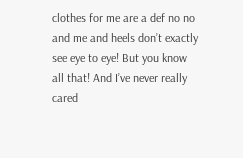clothes for me are a def no no and me and heels don’t exactly see eye to eye! But you know all that! And I’ve never really cared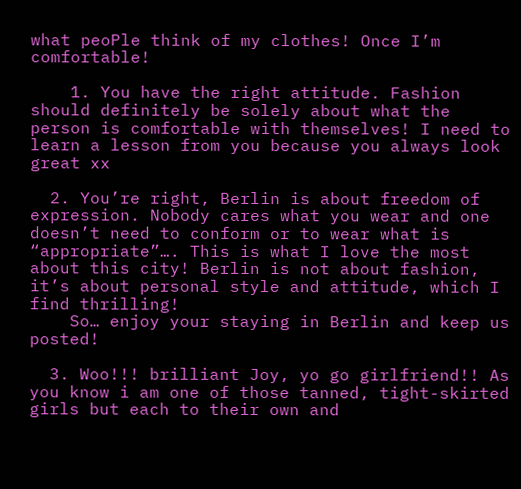what peoPle think of my clothes! Once I’m comfortable!

    1. You have the right attitude. Fashion should definitely be solely about what the person is comfortable with themselves! I need to learn a lesson from you because you always look great xx

  2. You’re right, Berlin is about freedom of expression. Nobody cares what you wear and one doesn’t need to conform or to wear what is “appropriate”…. This is what I love the most about this city! Berlin is not about fashion, it’s about personal style and attitude, which I find thrilling!
    So… enjoy your staying in Berlin and keep us posted!

  3. Woo!!! brilliant Joy, yo go girlfriend!! As you know i am one of those tanned, tight-skirted girls but each to their own and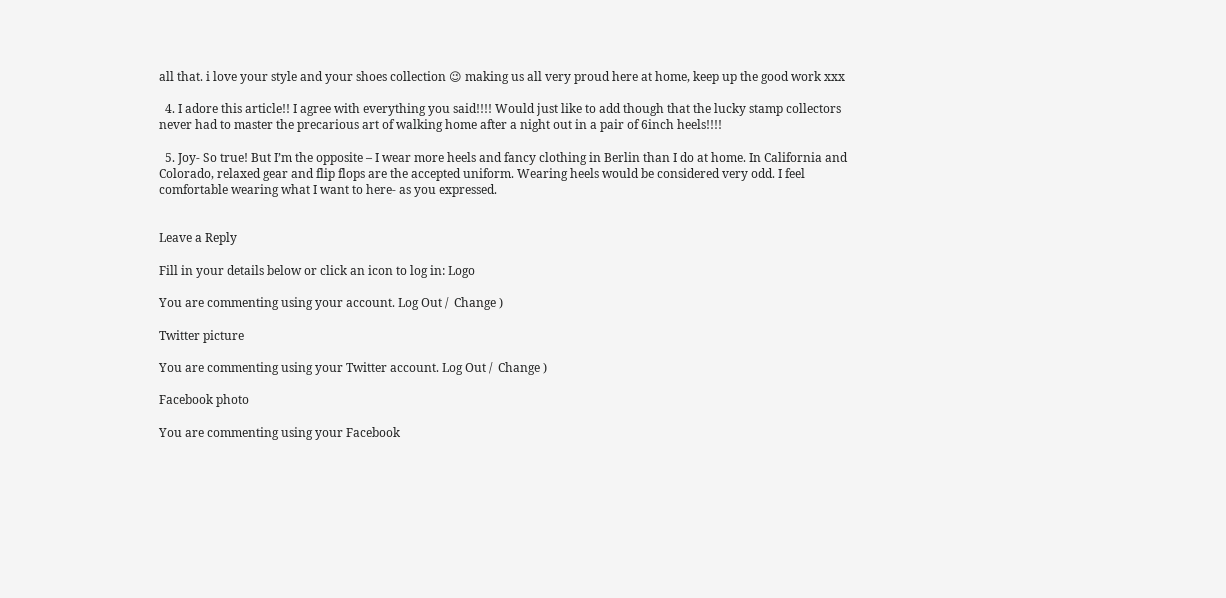all that. i love your style and your shoes collection 😉 making us all very proud here at home, keep up the good work xxx

  4. I adore this article!! I agree with everything you said!!!! Would just like to add though that the lucky stamp collectors never had to master the precarious art of walking home after a night out in a pair of 6inch heels!!!!

  5. Joy- So true! But I’m the opposite – I wear more heels and fancy clothing in Berlin than I do at home. In California and Colorado, relaxed gear and flip flops are the accepted uniform. Wearing heels would be considered very odd. I feel comfortable wearing what I want to here- as you expressed.


Leave a Reply

Fill in your details below or click an icon to log in: Logo

You are commenting using your account. Log Out /  Change )

Twitter picture

You are commenting using your Twitter account. Log Out /  Change )

Facebook photo

You are commenting using your Facebook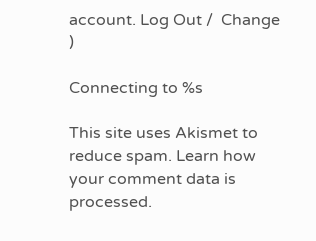account. Log Out /  Change )

Connecting to %s

This site uses Akismet to reduce spam. Learn how your comment data is processed.